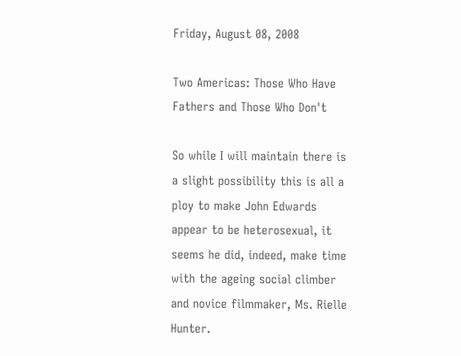Friday, August 08, 2008

Two Americas: Those Who Have Fathers and Those Who Don't

So while I will maintain there is a slight possibility this is all a ploy to make John Edwards appear to be heterosexual, it seems he did, indeed, make time with the ageing social climber and novice filmmaker, Ms. Rielle Hunter.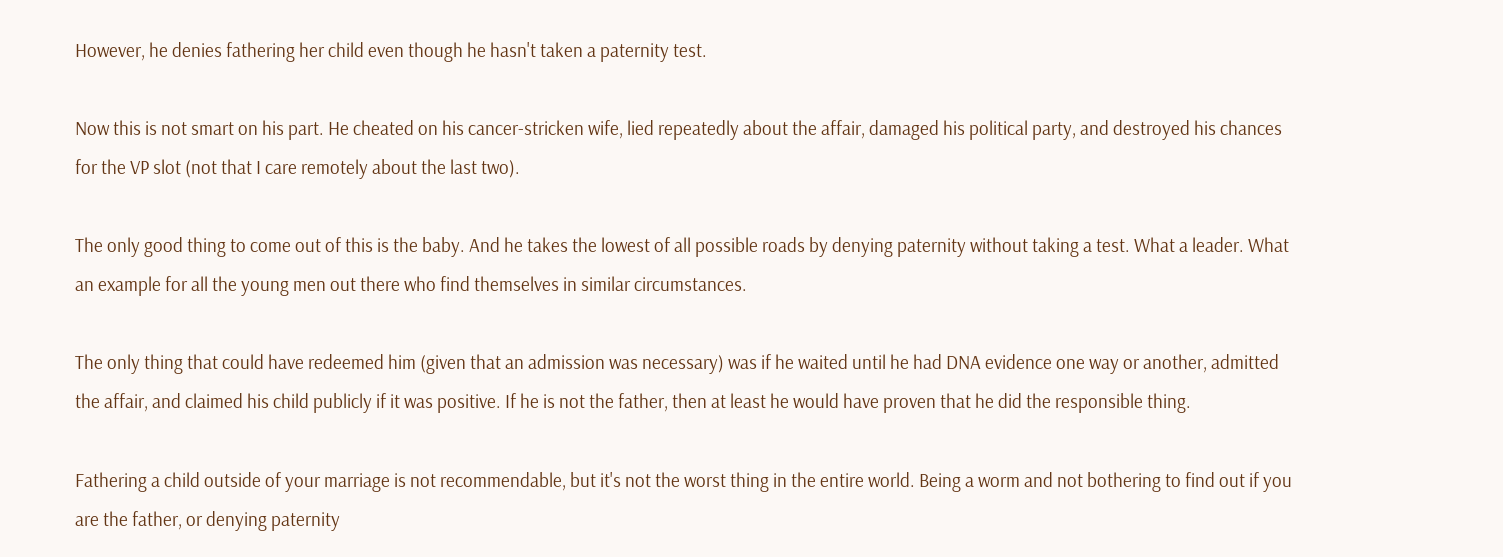However, he denies fathering her child even though he hasn't taken a paternity test.

Now this is not smart on his part. He cheated on his cancer-stricken wife, lied repeatedly about the affair, damaged his political party, and destroyed his chances for the VP slot (not that I care remotely about the last two).

The only good thing to come out of this is the baby. And he takes the lowest of all possible roads by denying paternity without taking a test. What a leader. What an example for all the young men out there who find themselves in similar circumstances.

The only thing that could have redeemed him (given that an admission was necessary) was if he waited until he had DNA evidence one way or another, admitted the affair, and claimed his child publicly if it was positive. If he is not the father, then at least he would have proven that he did the responsible thing.

Fathering a child outside of your marriage is not recommendable, but it's not the worst thing in the entire world. Being a worm and not bothering to find out if you are the father, or denying paternity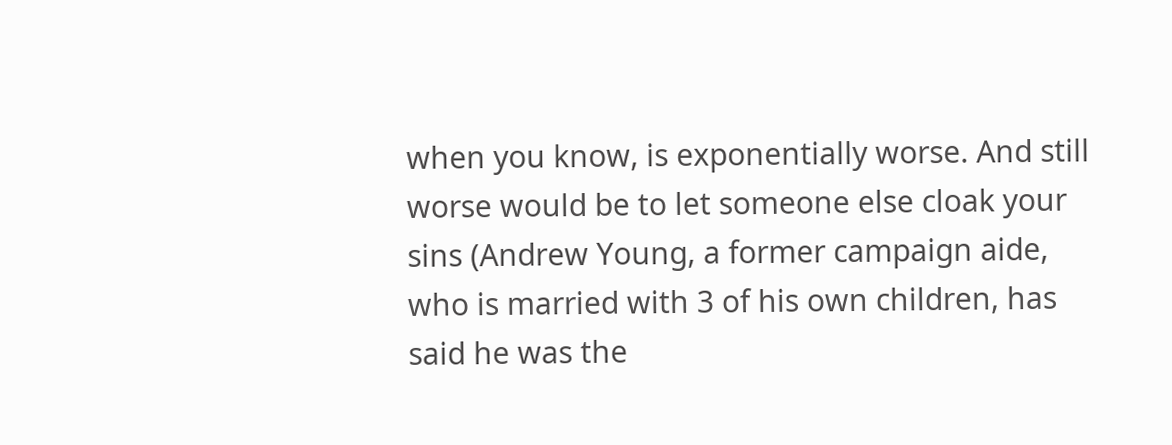when you know, is exponentially worse. And still worse would be to let someone else cloak your sins (Andrew Young, a former campaign aide, who is married with 3 of his own children, has said he was the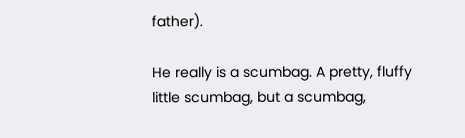father).

He really is a scumbag. A pretty, fluffy little scumbag, but a scumbag,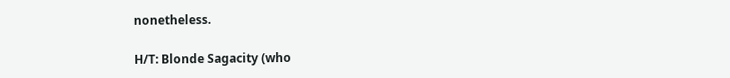nonetheless.

H/T: Blonde Sagacity (who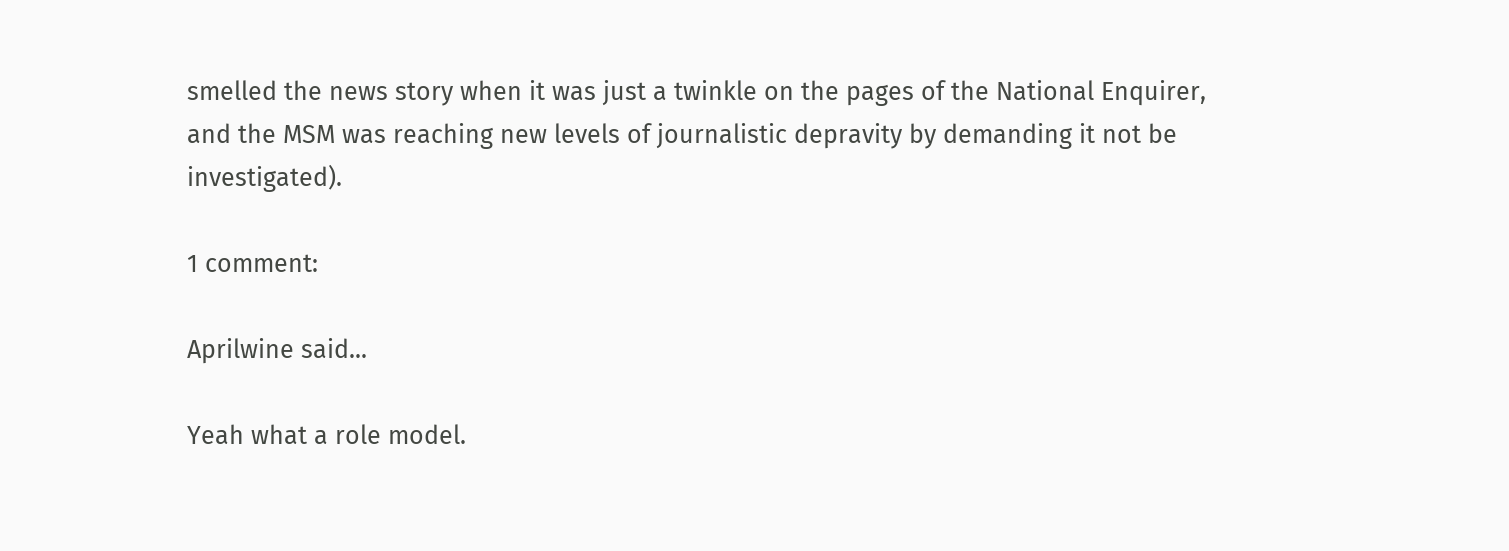smelled the news story when it was just a twinkle on the pages of the National Enquirer, and the MSM was reaching new levels of journalistic depravity by demanding it not be investigated).

1 comment:

Aprilwine said...

Yeah what a role model.